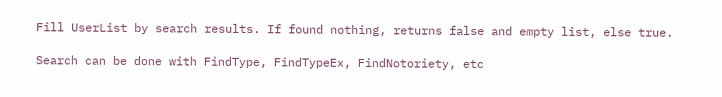Fill UserList by search results. If found nothing, returns false and empty list, else true.

Search can be done with FindType, FindTypeEx, FindNotoriety, etc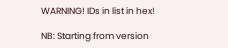WARNING! IDs in list in hex!

NB: Starting from version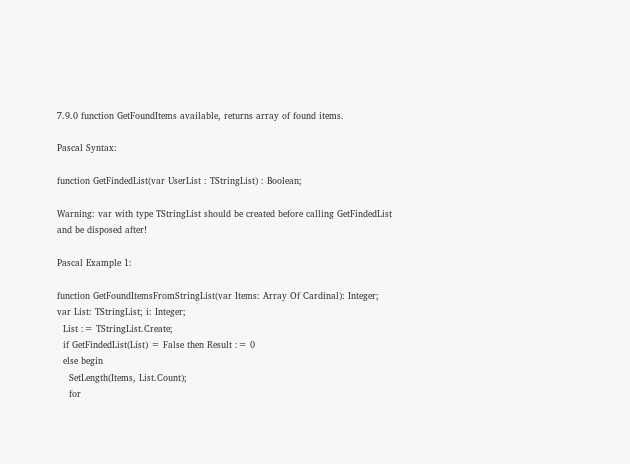7.9.0 function GetFoundItems available, returns array of found items.

Pascal Syntax:

function GetFindedList(var UserList : TStringList) : Boolean;

Warning: var with type TStringList should be created before calling GetFindedList and be disposed after!

Pascal Example 1:

function GetFoundItemsFromStringList(var Items: Array Of Cardinal): Integer;
var List: TStringList; i: Integer;
  List := TStringList.Create;
  if GetFindedList(List) = False then Result := 0
  else begin
    SetLength(Items, List.Count);
    for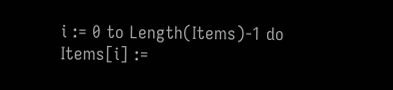i := 0 to Length(Items)-1 do Items[i] :=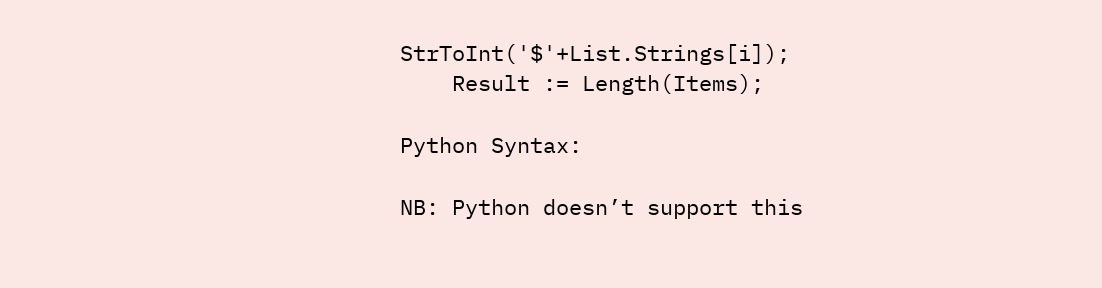StrToInt('$'+List.Strings[i]);
    Result := Length(Items);

Python Syntax:

NB: Python doesn’t support this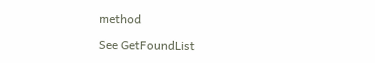method

See GetFoundList